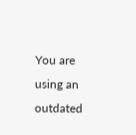You are using an outdated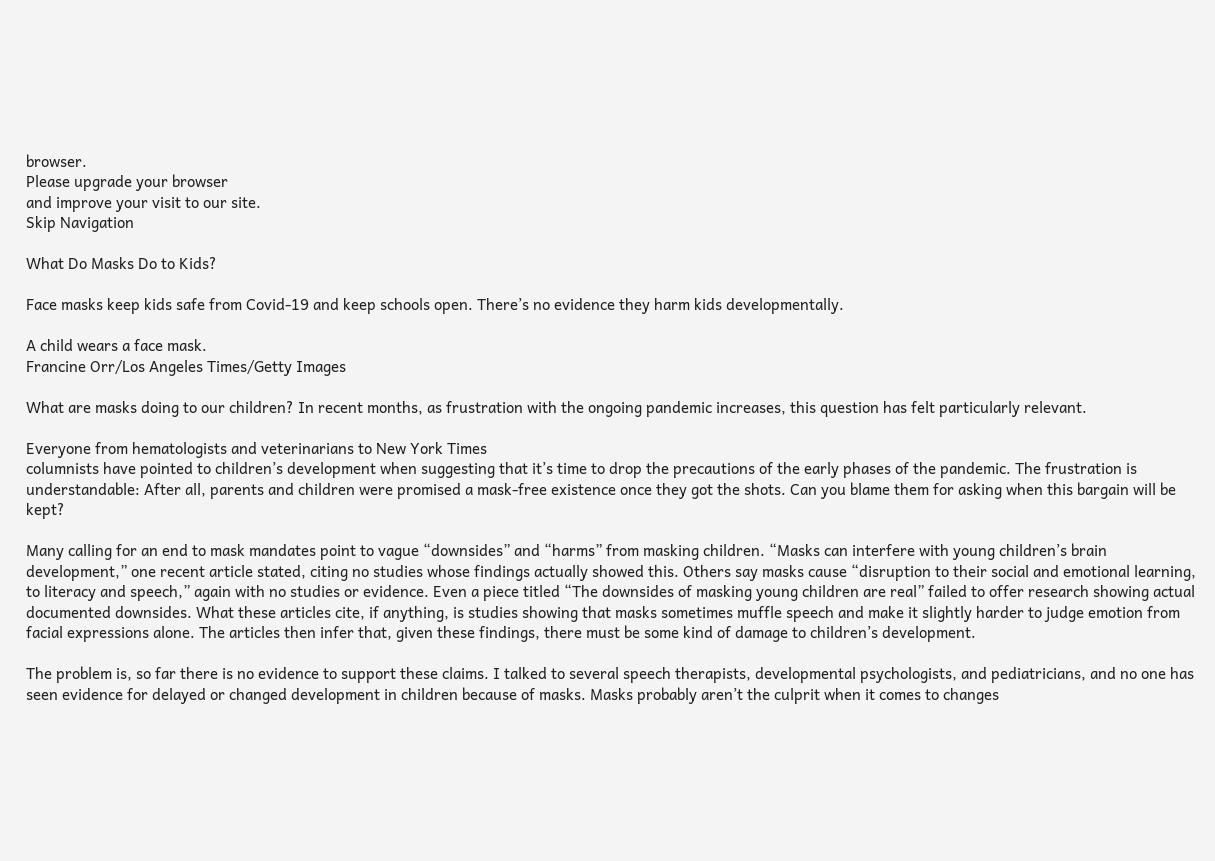browser.
Please upgrade your browser
and improve your visit to our site.
Skip Navigation

What Do Masks Do to Kids?

Face masks keep kids safe from Covid-19 and keep schools open. There’s no evidence they harm kids developmentally.

A child wears a face mask.
Francine Orr/Los Angeles Times/Getty Images

What are masks doing to our children? In recent months, as frustration with the ongoing pandemic increases, this question has felt particularly relevant.

Everyone from hematologists and veterinarians to New York Times
columnists have pointed to children’s development when suggesting that it’s time to drop the precautions of the early phases of the pandemic. The frustration is understandable: After all, parents and children were promised a mask-free existence once they got the shots. Can you blame them for asking when this bargain will be kept?

Many calling for an end to mask mandates point to vague “downsides” and “harms” from masking children. “Masks can interfere with young children’s brain development,” one recent article stated, citing no studies whose findings actually showed this. Others say masks cause “disruption to their social and emotional learning, to literacy and speech,” again with no studies or evidence. Even a piece titled “The downsides of masking young children are real” failed to offer research showing actual documented downsides. What these articles cite, if anything, is studies showing that masks sometimes muffle speech and make it slightly harder to judge emotion from facial expressions alone. The articles then infer that, given these findings, there must be some kind of damage to children’s development.

The problem is, so far there is no evidence to support these claims. I talked to several speech therapists, developmental psychologists, and pediatricians, and no one has seen evidence for delayed or changed development in children because of masks. Masks probably aren’t the culprit when it comes to changes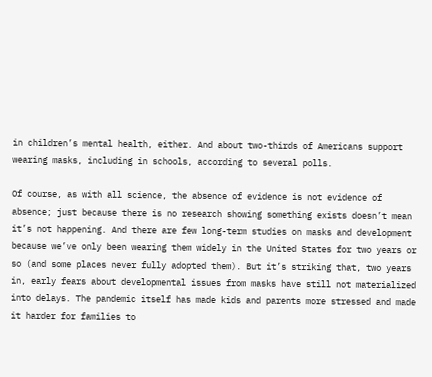in children’s mental health, either. And about two-thirds of Americans support wearing masks, including in schools, according to several polls.

Of course, as with all science, the absence of evidence is not evidence of absence; just because there is no research showing something exists doesn’t mean it’s not happening. And there are few long-term studies on masks and development because we’ve only been wearing them widely in the United States for two years or so (and some places never fully adopted them). But it’s striking that, two years in, early fears about developmental issues from masks have still not materialized into delays. The pandemic itself has made kids and parents more stressed and made it harder for families to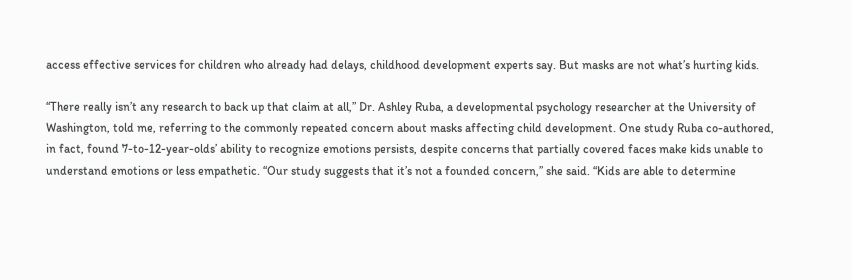access effective services for children who already had delays, childhood development experts say. But masks are not what’s hurting kids.

“There really isn’t any research to back up that claim at all,” Dr. Ashley Ruba, a developmental psychology researcher at the University of Washington, told me, referring to the commonly repeated concern about masks affecting child development. One study Ruba co-authored, in fact, found 7-to-12-year-olds’ ability to recognize emotions persists, despite concerns that partially covered faces make kids unable to understand emotions or less empathetic. “Our study suggests that it’s not a founded concern,” she said. “Kids are able to determine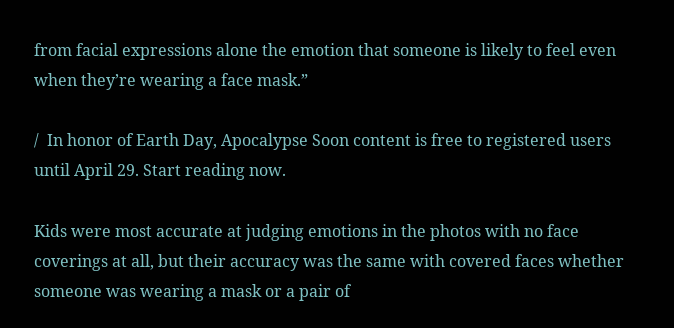from facial expressions alone the emotion that someone is likely to feel even when they’re wearing a face mask.”

/  In honor of Earth Day, Apocalypse Soon content is free to registered users until April 29. Start reading now.

Kids were most accurate at judging emotions in the photos with no face coverings at all, but their accuracy was the same with covered faces whether someone was wearing a mask or a pair of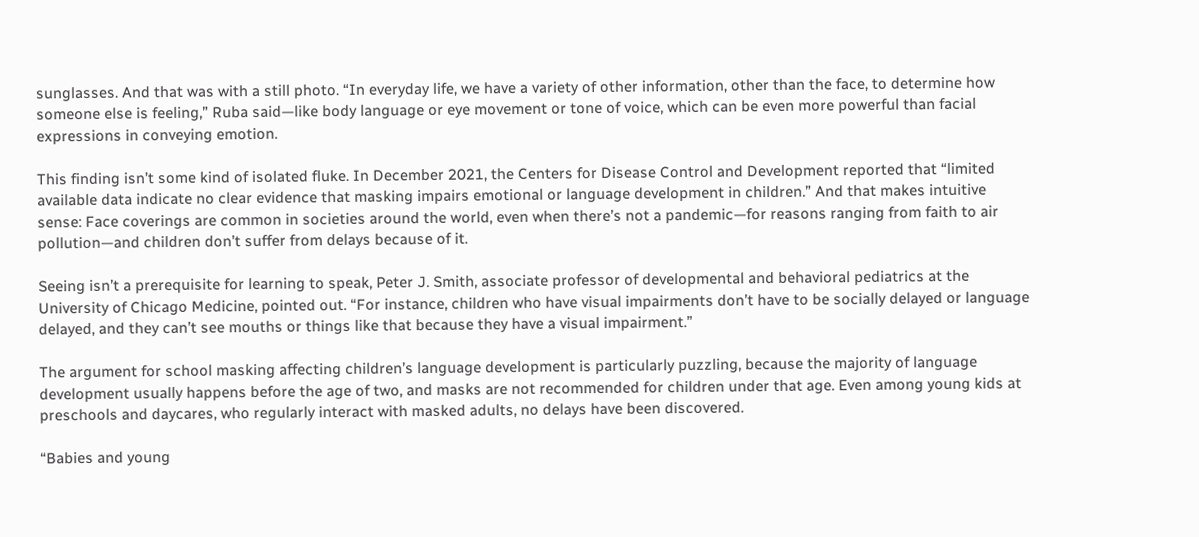sunglasses. And that was with a still photo. “In everyday life, we have a variety of other information, other than the face, to determine how someone else is feeling,” Ruba said—like body language or eye movement or tone of voice, which can be even more powerful than facial expressions in conveying emotion.

This finding isn’t some kind of isolated fluke. In December 2021, the Centers for Disease Control and Development reported that “limited available data indicate no clear evidence that masking impairs emotional or language development in children.” And that makes intuitive sense: Face coverings are common in societies around the world, even when there’s not a pandemic—for reasons ranging from faith to air pollution—and children don’t suffer from delays because of it.

Seeing isn’t a prerequisite for learning to speak, Peter J. Smith, associate professor of developmental and behavioral pediatrics at the University of Chicago Medicine, pointed out. “For instance, children who have visual impairments don’t have to be socially delayed or language delayed, and they can’t see mouths or things like that because they have a visual impairment.”

The argument for school masking affecting children’s language development is particularly puzzling, because the majority of language development usually happens before the age of two, and masks are not recommended for children under that age. Even among young kids at preschools and daycares, who regularly interact with masked adults, no delays have been discovered.

“Babies and young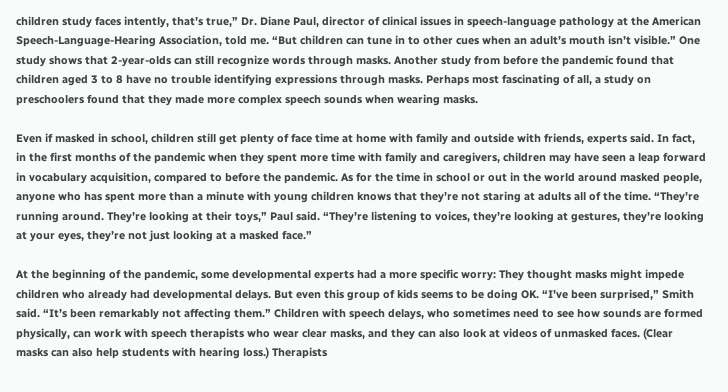children study faces intently, that’s true,” Dr. Diane Paul, director of clinical issues in speech-language pathology at the American Speech-Language-Hearing Association, told me. “But children can tune in to other cues when an adult’s mouth isn’t visible.” One study shows that 2-year-olds can still recognize words through masks. Another study from before the pandemic found that children aged 3 to 8 have no trouble identifying expressions through masks. Perhaps most fascinating of all, a study on preschoolers found that they made more complex speech sounds when wearing masks.

Even if masked in school, children still get plenty of face time at home with family and outside with friends, experts said. In fact, in the first months of the pandemic when they spent more time with family and caregivers, children may have seen a leap forward in vocabulary acquisition, compared to before the pandemic. As for the time in school or out in the world around masked people, anyone who has spent more than a minute with young children knows that they’re not staring at adults all of the time. “They’re running around. They’re looking at their toys,” Paul said. “They’re listening to voices, they’re looking at gestures, they’re looking at your eyes, they’re not just looking at a masked face.”

At the beginning of the pandemic, some developmental experts had a more specific worry: They thought masks might impede children who already had developmental delays. But even this group of kids seems to be doing OK. “I’ve been surprised,” Smith said. “It’s been remarkably not affecting them.” Children with speech delays, who sometimes need to see how sounds are formed physically, can work with speech therapists who wear clear masks, and they can also look at videos of unmasked faces. (Clear masks can also help students with hearing loss.) Therapists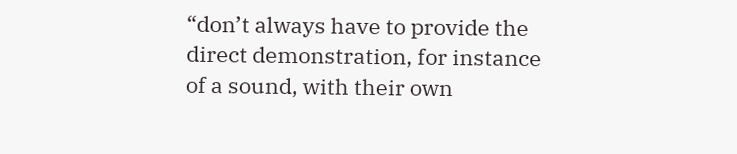“don’t always have to provide the direct demonstration, for instance of a sound, with their own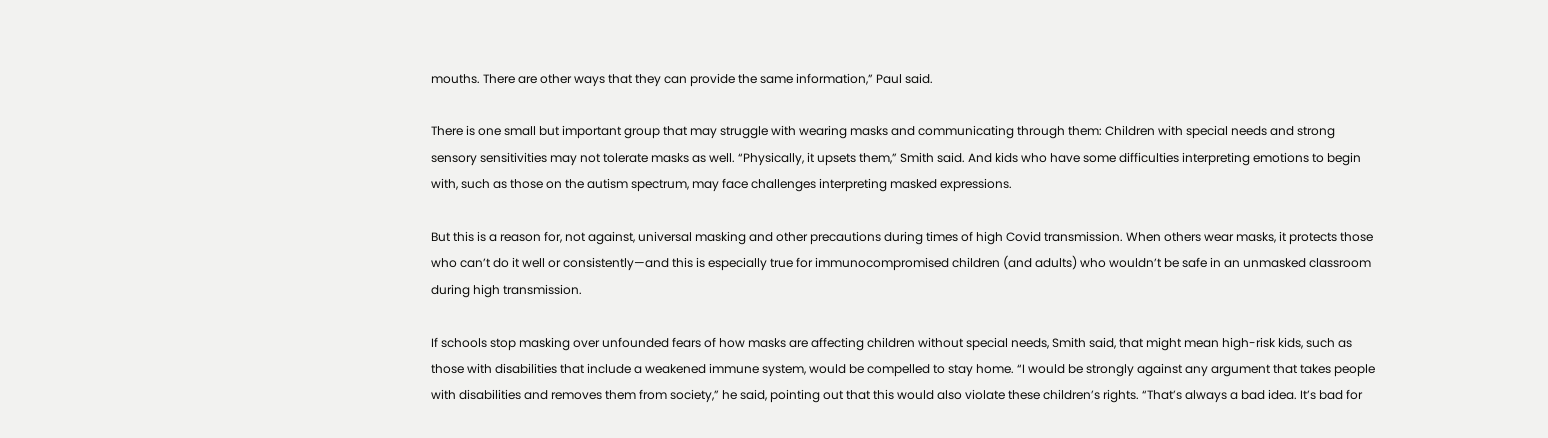mouths. There are other ways that they can provide the same information,” Paul said.

There is one small but important group that may struggle with wearing masks and communicating through them: Children with special needs and strong sensory sensitivities may not tolerate masks as well. “Physically, it upsets them,” Smith said. And kids who have some difficulties interpreting emotions to begin with, such as those on the autism spectrum, may face challenges interpreting masked expressions.

But this is a reason for, not against, universal masking and other precautions during times of high Covid transmission. When others wear masks, it protects those who can’t do it well or consistently—and this is especially true for immunocompromised children (and adults) who wouldn’t be safe in an unmasked classroom during high transmission.

If schools stop masking over unfounded fears of how masks are affecting children without special needs, Smith said, that might mean high-risk kids, such as those with disabilities that include a weakened immune system, would be compelled to stay home. “I would be strongly against any argument that takes people with disabilities and removes them from society,” he said, pointing out that this would also violate these children’s rights. “That’s always a bad idea. It’s bad for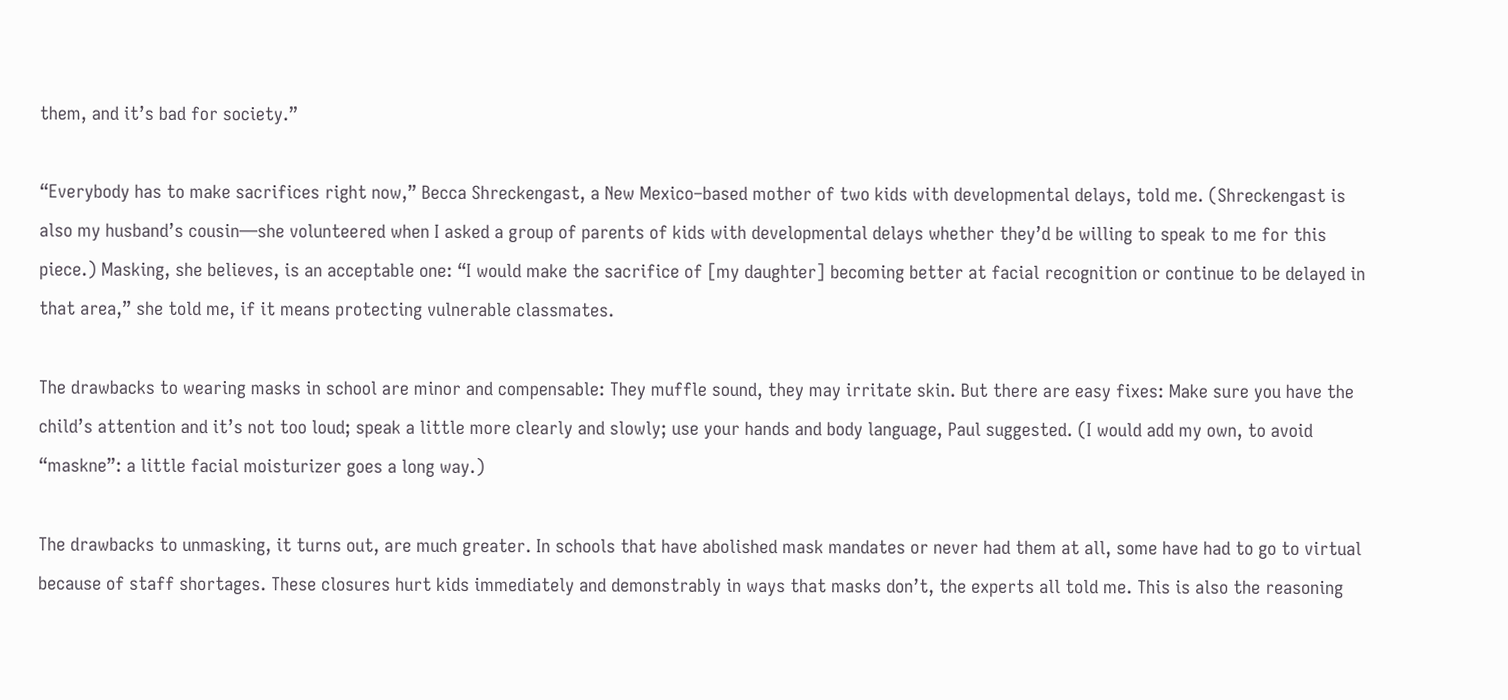them, and it’s bad for society.”

“Everybody has to make sacrifices right now,” Becca Shreckengast, a New Mexico–based mother of two kids with developmental delays, told me. (Shreckengast is also my husband’s cousin—she volunteered when I asked a group of parents of kids with developmental delays whether they’d be willing to speak to me for this piece.) Masking, she believes, is an acceptable one: “I would make the sacrifice of [my daughter] becoming better at facial recognition or continue to be delayed in that area,” she told me, if it means protecting vulnerable classmates.

The drawbacks to wearing masks in school are minor and compensable: They muffle sound, they may irritate skin. But there are easy fixes: Make sure you have the child’s attention and it’s not too loud; speak a little more clearly and slowly; use your hands and body language, Paul suggested. (I would add my own, to avoid “maskne”: a little facial moisturizer goes a long way.)

The drawbacks to unmasking, it turns out, are much greater. In schools that have abolished mask mandates or never had them at all, some have had to go to virtual because of staff shortages. These closures hurt kids immediately and demonstrably in ways that masks don’t, the experts all told me. This is also the reasoning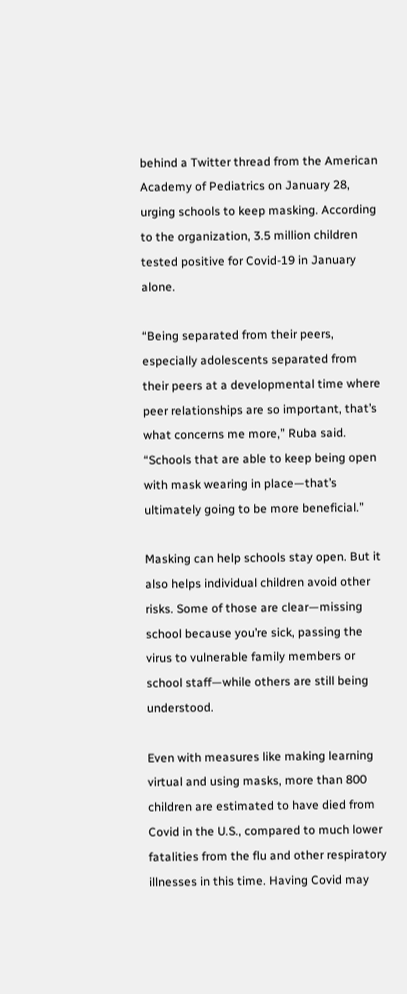behind a Twitter thread from the American Academy of Pediatrics on January 28, urging schools to keep masking. According to the organization, 3.5 million children tested positive for Covid-19 in January alone.

“Being separated from their peers, especially adolescents separated from their peers at a developmental time where peer relationships are so important, that’s what concerns me more,” Ruba said. “Schools that are able to keep being open with mask wearing in place—that’s ultimately going to be more beneficial.”

Masking can help schools stay open. But it also helps individual children avoid other risks. Some of those are clear—missing school because you’re sick, passing the virus to vulnerable family members or school staff—while others are still being understood.

Even with measures like making learning virtual and using masks, more than 800 children are estimated to have died from Covid in the U.S., compared to much lower fatalities from the flu and other respiratory illnesses in this time. Having Covid may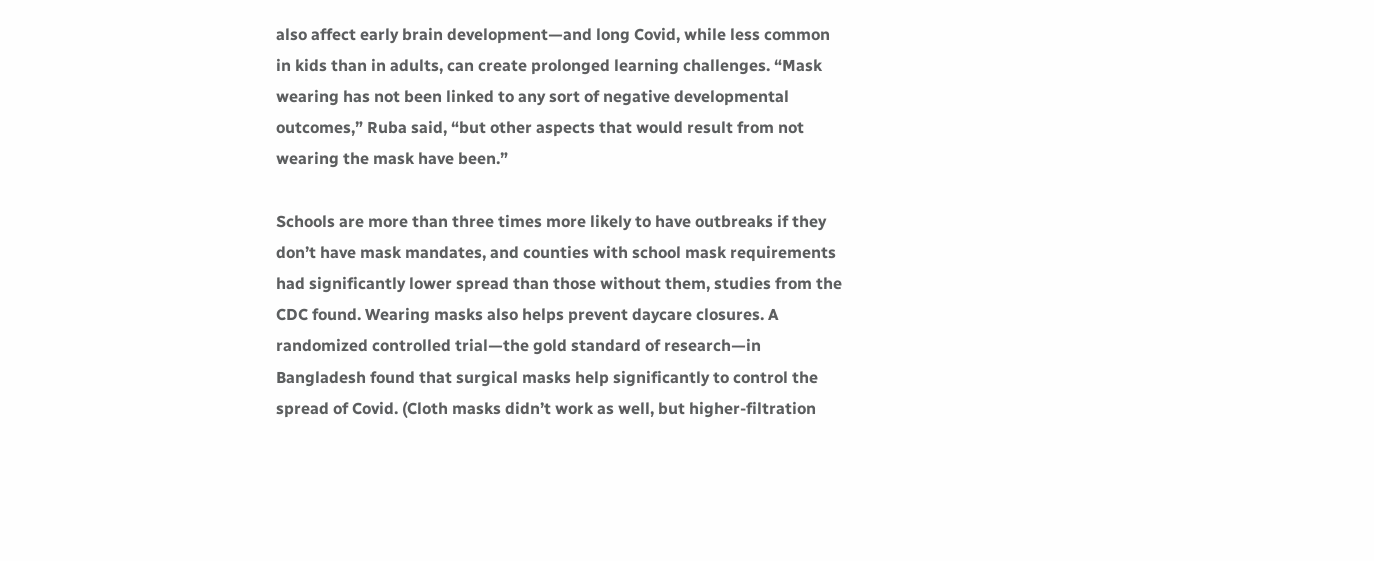also affect early brain development—and long Covid, while less common in kids than in adults, can create prolonged learning challenges. “Mask wearing has not been linked to any sort of negative developmental outcomes,” Ruba said, “but other aspects that would result from not wearing the mask have been.”

Schools are more than three times more likely to have outbreaks if they don’t have mask mandates, and counties with school mask requirements had significantly lower spread than those without them, studies from the CDC found. Wearing masks also helps prevent daycare closures. A randomized controlled trial—the gold standard of research—in Bangladesh found that surgical masks help significantly to control the spread of Covid. (Cloth masks didn’t work as well, but higher-filtration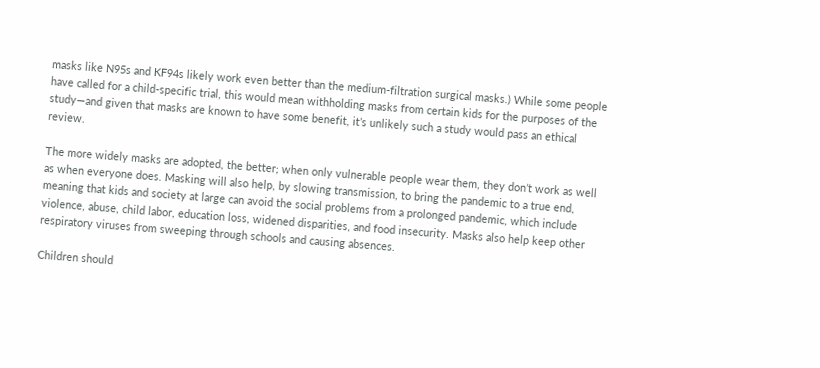masks like N95s and KF94s likely work even better than the medium-filtration surgical masks.) While some people have called for a child-specific trial, this would mean withholding masks from certain kids for the purposes of the study—and given that masks are known to have some benefit, it’s unlikely such a study would pass an ethical review.

The more widely masks are adopted, the better; when only vulnerable people wear them, they don’t work as well as when everyone does. Masking will also help, by slowing transmission, to bring the pandemic to a true end, meaning that kids and society at large can avoid the social problems from a prolonged pandemic, which include violence, abuse, child labor, education loss, widened disparities, and food insecurity. Masks also help keep other respiratory viruses from sweeping through schools and causing absences.

Children should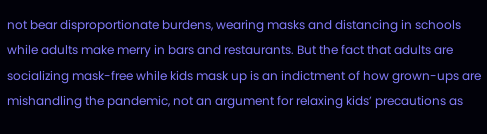not bear disproportionate burdens, wearing masks and distancing in schools while adults make merry in bars and restaurants. But the fact that adults are socializing mask-free while kids mask up is an indictment of how grown-ups are mishandling the pandemic, not an argument for relaxing kids’ precautions as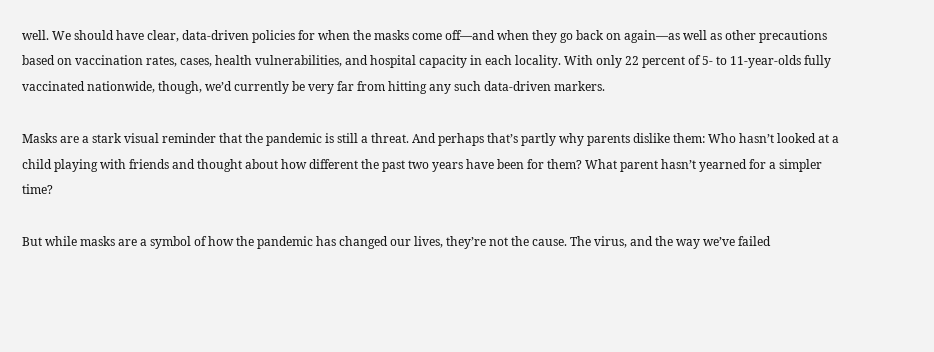well. We should have clear, data-driven policies for when the masks come off—and when they go back on again—as well as other precautions based on vaccination rates, cases, health vulnerabilities, and hospital capacity in each locality. With only 22 percent of 5- to 11-year-olds fully vaccinated nationwide, though, we’d currently be very far from hitting any such data-driven markers.

Masks are a stark visual reminder that the pandemic is still a threat. And perhaps that’s partly why parents dislike them: Who hasn’t looked at a child playing with friends and thought about how different the past two years have been for them? What parent hasn’t yearned for a simpler time?

But while masks are a symbol of how the pandemic has changed our lives, they’re not the cause. The virus, and the way we’ve failed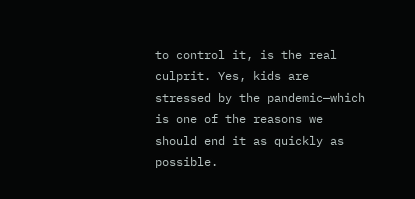to control it, is the real culprit. Yes, kids are stressed by the pandemic—which is one of the reasons we should end it as quickly as possible.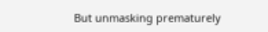But unmasking prematurely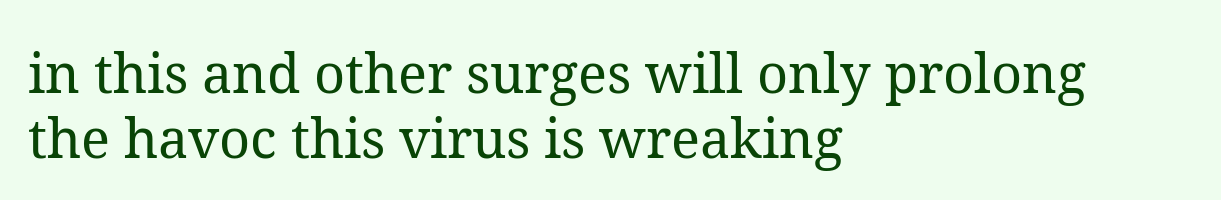in this and other surges will only prolong the havoc this virus is wreaking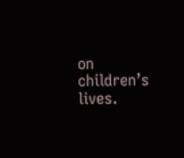on children’s lives.